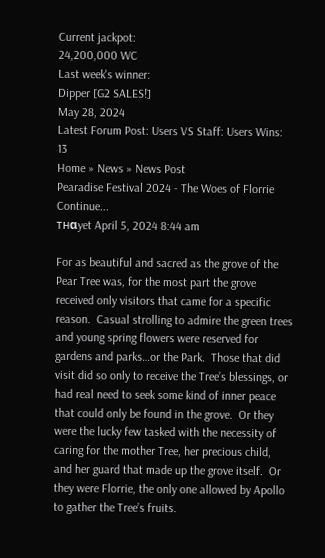Current jackpot:
24,200,000 WC
Last week's winner:
Dipper [G2 SALES!]
May 28, 2024
Latest Forum Post: Users VS Staff: Users Wins: 13
Home » News » News Post
Pearadise Festival 2024 - The Woes of Florrie Continue...
тнαyet April 5, 2024 8:44 am

For as beautiful and sacred as the grove of the Pear Tree was, for the most part the grove received only visitors that came for a specific reason.  Casual strolling to admire the green trees and young spring flowers were reserved for gardens and parks…or the Park.  Those that did visit did so only to receive the Tree’s blessings, or had real need to seek some kind of inner peace that could only be found in the grove.  Or they were the lucky few tasked with the necessity of caring for the mother Tree, her precious child, and her guard that made up the grove itself.  Or they were Florrie, the only one allowed by Apollo to gather the Tree’s fruits.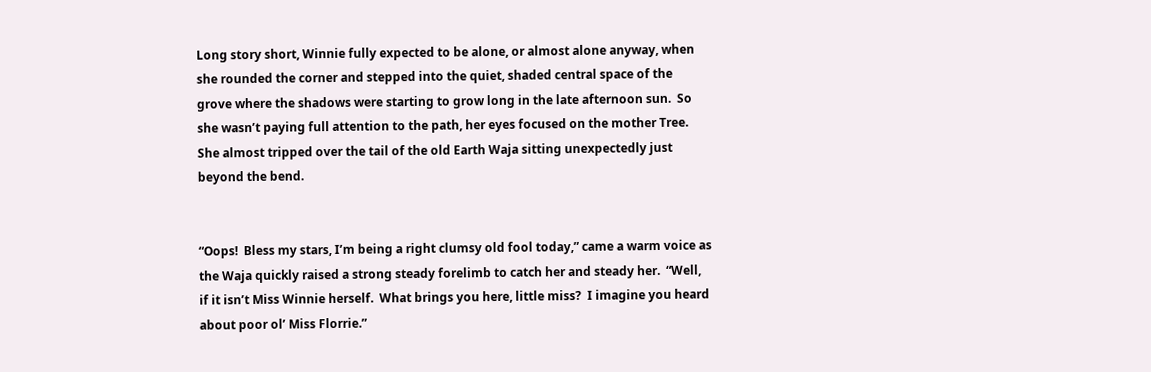Long story short, Winnie fully expected to be alone, or almost alone anyway, when she rounded the corner and stepped into the quiet, shaded central space of the grove where the shadows were starting to grow long in the late afternoon sun.  So she wasn’t paying full attention to the path, her eyes focused on the mother Tree.  She almost tripped over the tail of the old Earth Waja sitting unexpectedly just beyond the bend.


“Oops!  Bless my stars, I’m being a right clumsy old fool today,” came a warm voice as the Waja quickly raised a strong steady forelimb to catch her and steady her.  “Well, if it isn’t Miss Winnie herself.  What brings you here, little miss?  I imagine you heard about poor ol’ Miss Florrie.”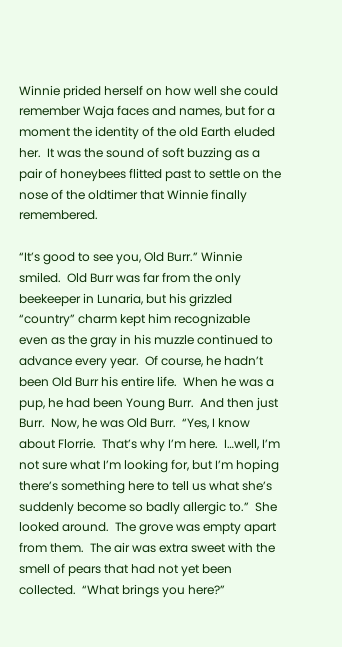Winnie prided herself on how well she could remember Waja faces and names, but for a moment the identity of the old Earth eluded her.  It was the sound of soft buzzing as a pair of honeybees flitted past to settle on the nose of the oldtimer that Winnie finally remembered.

“It’s good to see you, Old Burr.” Winnie smiled.  Old Burr was far from the only beekeeper in Lunaria, but his grizzled “country” charm kept him recognizable even as the gray in his muzzle continued to advance every year.  Of course, he hadn’t been Old Burr his entire life.  When he was a pup, he had been Young Burr.  And then just Burr.  Now, he was Old Burr.  “Yes, I know about Florrie.  That’s why I’m here.  I…well, I’m not sure what I’m looking for, but I’m hoping there’s something here to tell us what she’s suddenly become so badly allergic to.”  She looked around.  The grove was empty apart from them.  The air was extra sweet with the smell of pears that had not yet been collected.  “What brings you here?”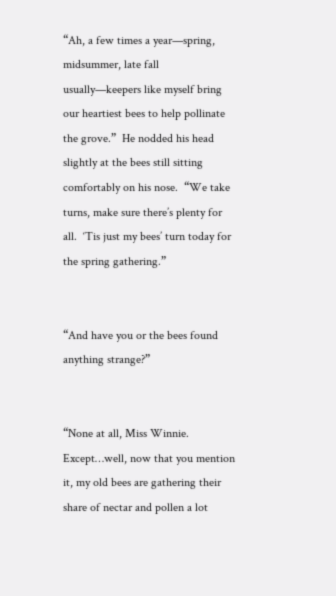“Ah, a few times a year—spring, midsummer, late fall usually—keepers like myself bring our heartiest bees to help pollinate the grove.”  He nodded his head slightly at the bees still sitting comfortably on his nose.  “We take turns, make sure there’s plenty for all.  ‘Tis just my bees’ turn today for the spring gathering.”


“And have you or the bees found anything strange?”


“None at all, Miss Winnie.  Except…well, now that you mention it, my old bees are gathering their share of nectar and pollen a lot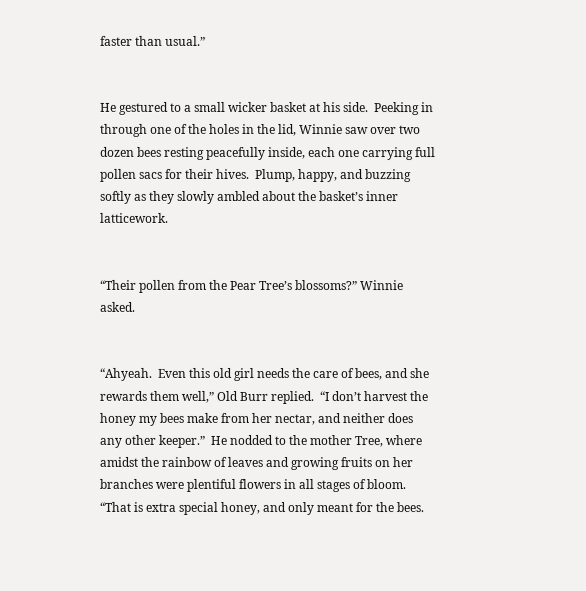faster than usual.”


He gestured to a small wicker basket at his side.  Peeking in through one of the holes in the lid, Winnie saw over two dozen bees resting peacefully inside, each one carrying full pollen sacs for their hives.  Plump, happy, and buzzing softly as they slowly ambled about the basket’s inner latticework.


“Their pollen from the Pear Tree’s blossoms?” Winnie asked.


“Ahyeah.  Even this old girl needs the care of bees, and she rewards them well,” Old Burr replied.  “I don’t harvest the honey my bees make from her nectar, and neither does any other keeper.”  He nodded to the mother Tree, where amidst the rainbow of leaves and growing fruits on her branches were plentiful flowers in all stages of bloom. “That is extra special honey, and only meant for the bees.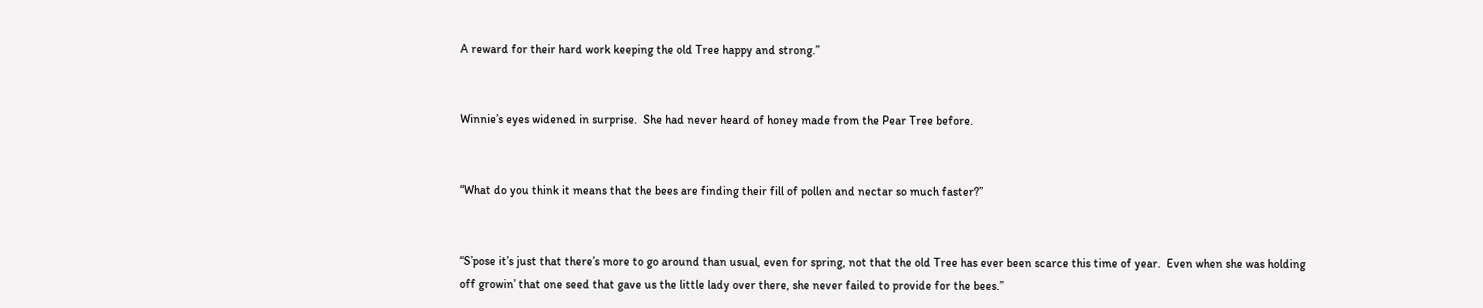A reward for their hard work keeping the old Tree happy and strong.”


Winnie’s eyes widened in surprise.  She had never heard of honey made from the Pear Tree before.


“What do you think it means that the bees are finding their fill of pollen and nectar so much faster?”


“S’pose it’s just that there’s more to go around than usual, even for spring, not that the old Tree has ever been scarce this time of year.  Even when she was holding off growin’ that one seed that gave us the little lady over there, she never failed to provide for the bees.”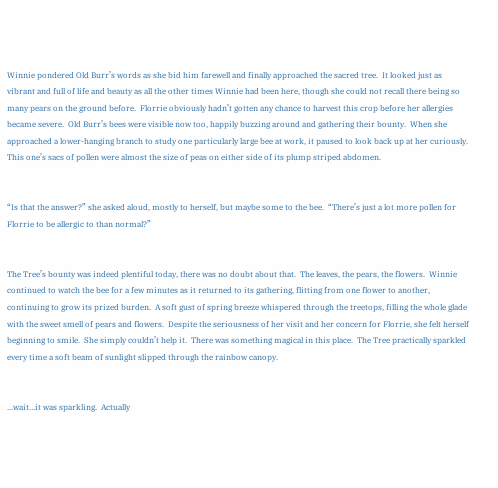Winnie pondered Old Burr’s words as she bid him farewell and finally approached the sacred tree.  It looked just as vibrant and full of life and beauty as all the other times Winnie had been here, though she could not recall there being so many pears on the ground before.  Florrie obviously hadn’t gotten any chance to harvest this crop before her allergies became severe.  Old Burr’s bees were visible now too, happily buzzing around and gathering their bounty.  When she approached a lower-hanging branch to study one particularly large bee at work, it paused to look back up at her curiously.  This one’s sacs of pollen were almost the size of peas on either side of its plump striped abdomen.


“Is that the answer?” she asked aloud, mostly to herself, but maybe some to the bee.  “There’s just a lot more pollen for Florrie to be allergic to than normal?”


The Tree’s bounty was indeed plentiful today, there was no doubt about that.  The leaves, the pears, the flowers.  Winnie continued to watch the bee for a few minutes as it returned to its gathering, flitting from one flower to another, continuing to grow its prized burden.  A soft gust of spring breeze whispered through the treetops, filling the whole glade with the sweet smell of pears and flowers.  Despite the seriousness of her visit and her concern for Florrie, she felt herself beginning to smile.  She simply couldn’t help it.  There was something magical in this place.  The Tree practically sparkled every time a soft beam of sunlight slipped through the rainbow canopy.


...wait…it was sparkling.  Actually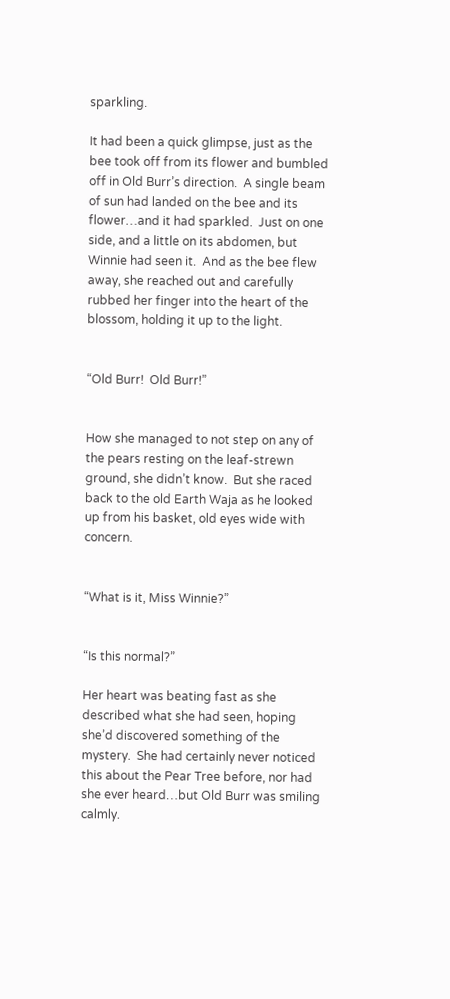sparkling.

It had been a quick glimpse, just as the bee took off from its flower and bumbled off in Old Burr’s direction.  A single beam of sun had landed on the bee and its flower…and it had sparkled.  Just on one side, and a little on its abdomen, but Winnie had seen it.  And as the bee flew away, she reached out and carefully rubbed her finger into the heart of the blossom, holding it up to the light.


“Old Burr!  Old Burr!”


How she managed to not step on any of the pears resting on the leaf-strewn ground, she didn’t know.  But she raced back to the old Earth Waja as he looked up from his basket, old eyes wide with concern.


“What is it, Miss Winnie?”


“Is this normal?”

Her heart was beating fast as she described what she had seen, hoping she’d discovered something of the mystery.  She had certainly never noticed this about the Pear Tree before, nor had she ever heard…but Old Burr was smiling calmly.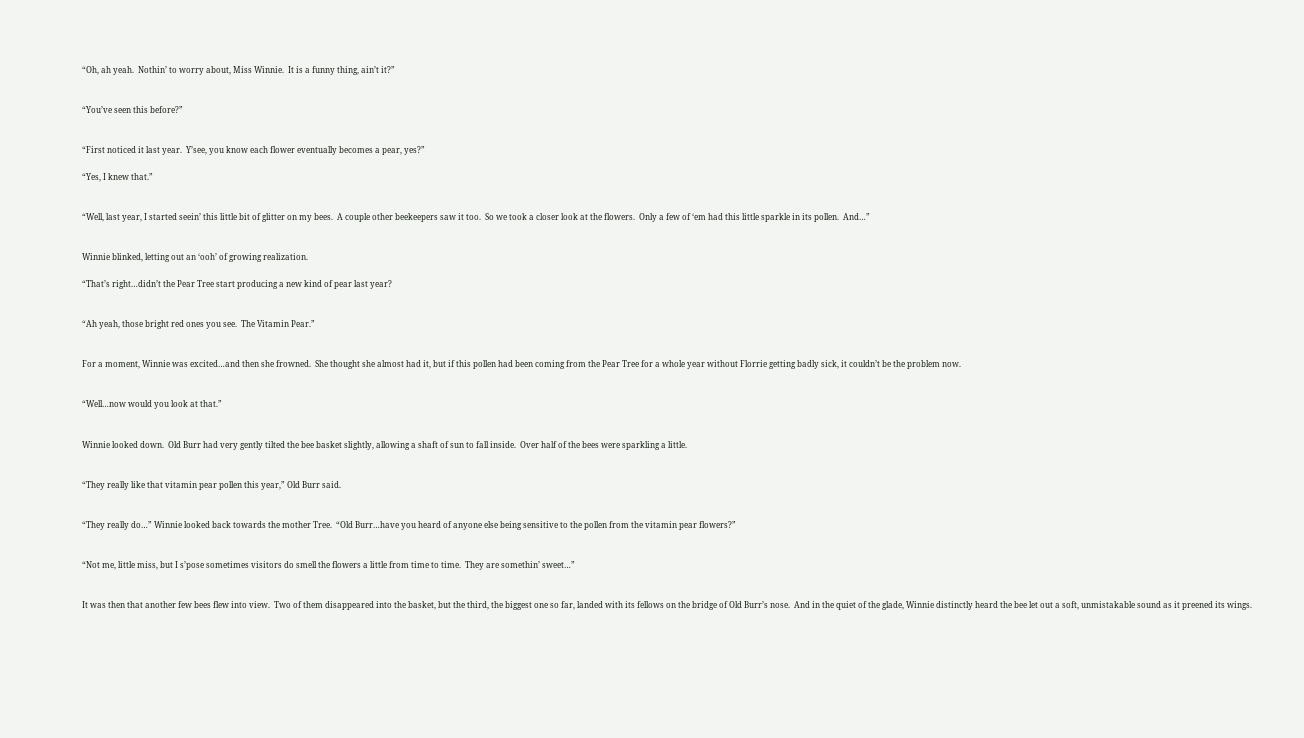“Oh, ah yeah.  Nothin’ to worry about, Miss Winnie.  It is a funny thing, ain’t it?”


“You’ve seen this before?”


“First noticed it last year.  Y’see, you know each flower eventually becomes a pear, yes?”

“Yes, I knew that.”


“Well, last year, I started seein’ this little bit of glitter on my bees.  A couple other beekeepers saw it too.  So we took a closer look at the flowers.  Only a few of ‘em had this little sparkle in its pollen.  And…”


Winnie blinked, letting out an ‘ooh’ of growing realization.

“That’s right…didn’t the Pear Tree start producing a new kind of pear last year?


“Ah yeah, those bright red ones you see.  The Vitamin Pear.”


For a moment, Winnie was excited…and then she frowned.  She thought she almost had it, but if this pollen had been coming from the Pear Tree for a whole year without Florrie getting badly sick, it couldn’t be the problem now.


“Well…now would you look at that.”


Winnie looked down.  Old Burr had very gently tilted the bee basket slightly, allowing a shaft of sun to fall inside.  Over half of the bees were sparkling a little.


“They really like that vitamin pear pollen this year,” Old Burr said.


“They really do…” Winnie looked back towards the mother Tree.  “Old Burr…have you heard of anyone else being sensitive to the pollen from the vitamin pear flowers?”


“Not me, little miss, but I s’pose sometimes visitors do smell the flowers a little from time to time.  They are somethin’ sweet…”


It was then that another few bees flew into view.  Two of them disappeared into the basket, but the third, the biggest one so far, landed with its fellows on the bridge of Old Burr’s nose.  And in the quiet of the glade, Winnie distinctly heard the bee let out a soft, unmistakable sound as it preened its wings.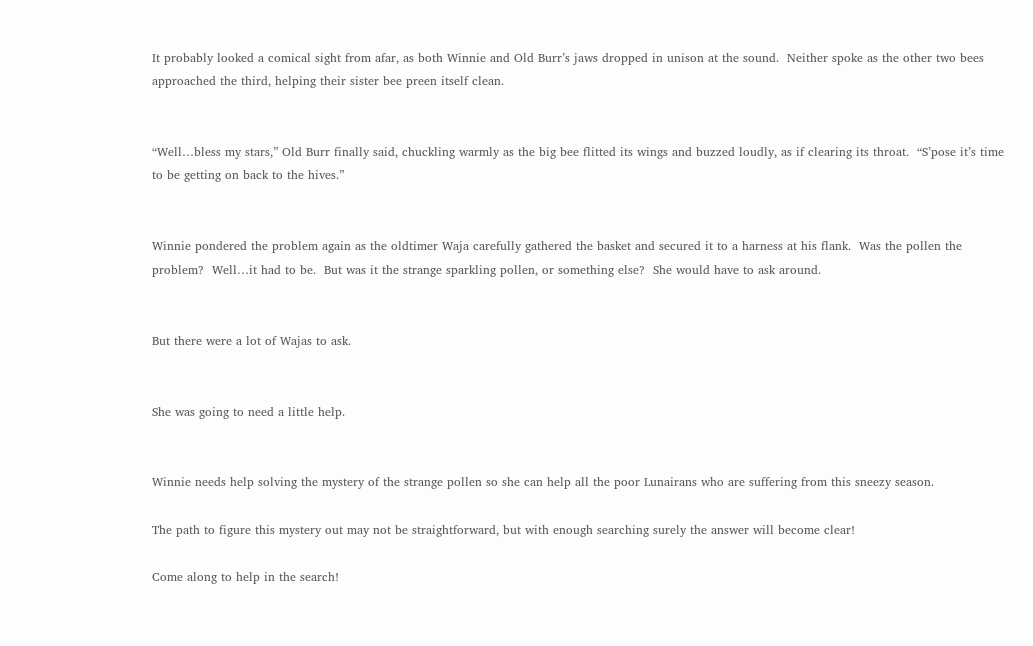It probably looked a comical sight from afar, as both Winnie and Old Burr’s jaws dropped in unison at the sound.  Neither spoke as the other two bees approached the third, helping their sister bee preen itself clean.


“Well…bless my stars,” Old Burr finally said, chuckling warmly as the big bee flitted its wings and buzzed loudly, as if clearing its throat.  “S’pose it’s time to be getting on back to the hives.”


Winnie pondered the problem again as the oldtimer Waja carefully gathered the basket and secured it to a harness at his flank.  Was the pollen the problem?  Well…it had to be.  But was it the strange sparkling pollen, or something else?  She would have to ask around.


But there were a lot of Wajas to ask.


She was going to need a little help.


Winnie needs help solving the mystery of the strange pollen so she can help all the poor Lunairans who are suffering from this sneezy season.

The path to figure this mystery out may not be straightforward, but with enough searching surely the answer will become clear!

Come along to help in the search!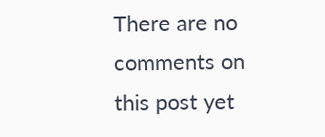There are no comments on this post yet